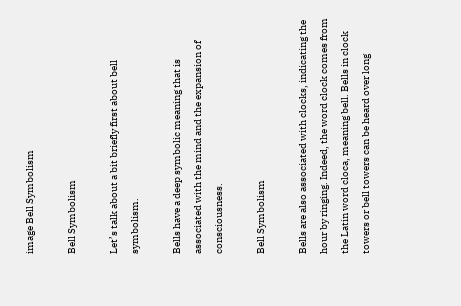image Bell Symbolism

Bell Symbolism

Let’s talk about a bit briefly first about bell symbolism.

Bells have a deep symbolic meaning that is associated with the mind and the expansion of consciousness.

Bell Symbolism

Bells are also associated with clocks, indicating the hour by ringing. Indeed, the word clock comes from the Latin word cloca, meaning bell. Bells in clock towers or bell towers can be heard over long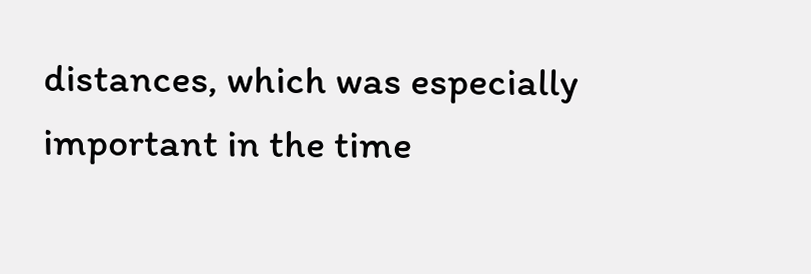distances, which was especially important in the time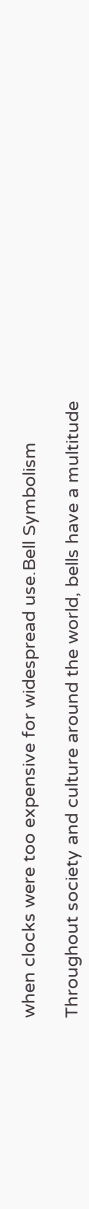when clocks were too expensive for widespread use.Bell Symbolism

Throughout society and culture around the world, bells have a multitude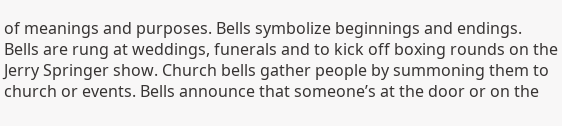of meanings and purposes. Bells symbolize beginnings and endings. Bells are rung at weddings, funerals and to kick off boxing rounds on the Jerry Springer show. Church bells gather people by summoning them to church or events. Bells announce that someone’s at the door or on the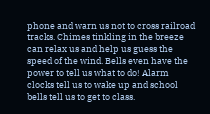phone and warn us not to cross railroad tracks. Chimes tinkling in the breeze can relax us and help us guess the speed of the wind. Bells even have the power to tell us what to do! Alarm clocks tell us to wake up and school bells tell us to get to class.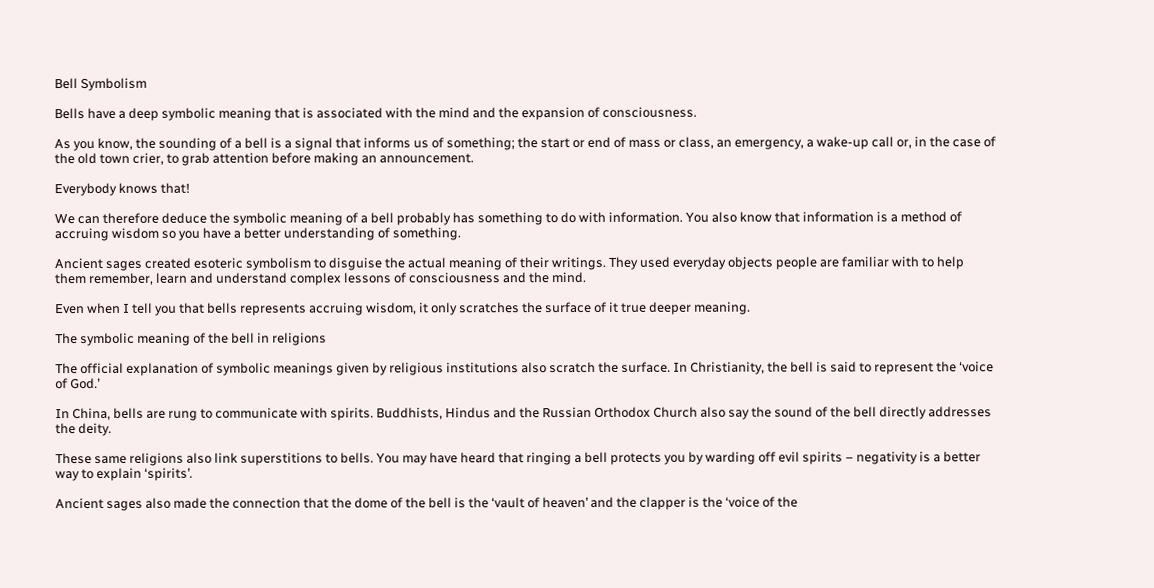Bell Symbolism

Bells have a deep symbolic meaning that is associated with the mind and the expansion of consciousness.

As you know, the sounding of a bell is a signal that informs us of something; the start or end of mass or class, an emergency, a wake-up call or, in the case of the old town crier, to grab attention before making an announcement.

Everybody knows that!

We can therefore deduce the symbolic meaning of a bell probably has something to do with information. You also know that information is a method of accruing wisdom so you have a better understanding of something.

Ancient sages created esoteric symbolism to disguise the actual meaning of their writings. They used everyday objects people are familiar with to help them remember, learn and understand complex lessons of consciousness and the mind.

Even when I tell you that bells represents accruing wisdom, it only scratches the surface of it true deeper meaning.

The symbolic meaning of the bell in religions

The official explanation of symbolic meanings given by religious institutions also scratch the surface. In Christianity, the bell is said to represent the ‘voice of God.’

In China, bells are rung to communicate with spirits. Buddhists, Hindus and the Russian Orthodox Church also say the sound of the bell directly addresses the deity.

These same religions also link superstitions to bells. You may have heard that ringing a bell protects you by warding off evil spirits – negativity is a better way to explain ‘spirits’.

Ancient sages also made the connection that the dome of the bell is the ‘vault of heaven’ and the clapper is the ‘voice of the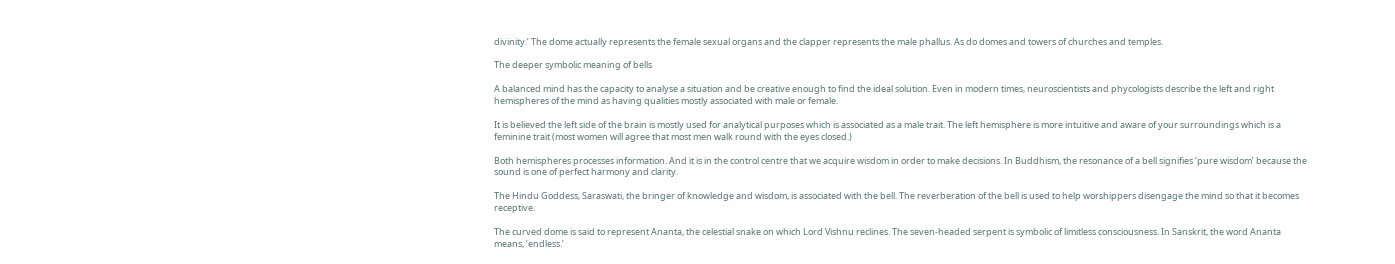divinity.’ The dome actually represents the female sexual organs and the clapper represents the male phallus. As do domes and towers of churches and temples.

The deeper symbolic meaning of bells

A balanced mind has the capacity to analyse a situation and be creative enough to find the ideal solution. Even in modern times, neuroscientists and phycologists describe the left and right hemispheres of the mind as having qualities mostly associated with male or female.

It is believed the left side of the brain is mostly used for analytical purposes which is associated as a male trait. The left hemisphere is more intuitive and aware of your surroundings which is a feminine trait (most women will agree that most men walk round with the eyes closed.)

Both hemispheres processes information. And it is in the control centre that we acquire wisdom in order to make decisions. In Buddhism, the resonance of a bell signifies ‘pure wisdom’ because the sound is one of perfect harmony and clarity.

The Hindu Goddess, Saraswati, the bringer of knowledge and wisdom, is associated with the bell. The reverberation of the bell is used to help worshippers disengage the mind so that it becomes receptive.

The curved dome is said to represent Ananta, the celestial snake on which Lord Vishnu reclines. The seven-headed serpent is symbolic of limitless consciousness. In Sanskrit, the word Ananta means, ‘endless.’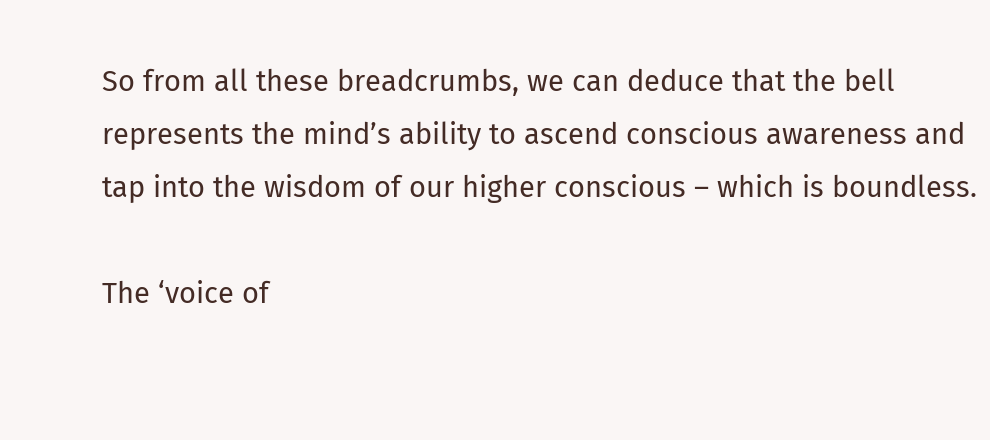So from all these breadcrumbs, we can deduce that the bell represents the mind’s ability to ascend conscious awareness and tap into the wisdom of our higher conscious – which is boundless.

The ‘voice of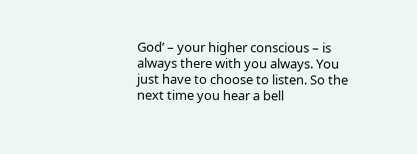God’ – your higher conscious – is always there with you always. You just have to choose to listen. So the next time you hear a bell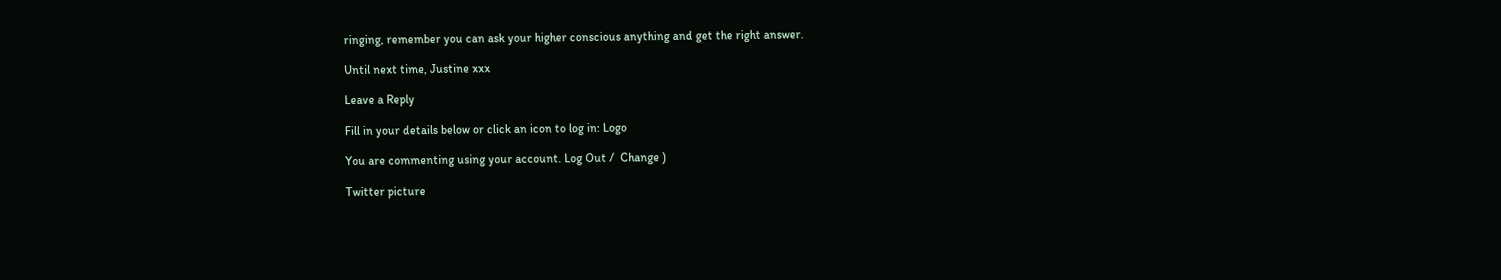ringing, remember you can ask your higher conscious anything and get the right answer.

Until next time, Justine xxx

Leave a Reply

Fill in your details below or click an icon to log in: Logo

You are commenting using your account. Log Out /  Change )

Twitter picture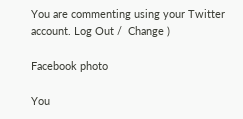You are commenting using your Twitter account. Log Out /  Change )

Facebook photo

You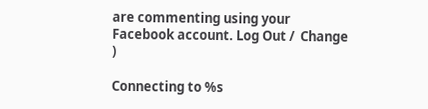are commenting using your Facebook account. Log Out /  Change )

Connecting to %s